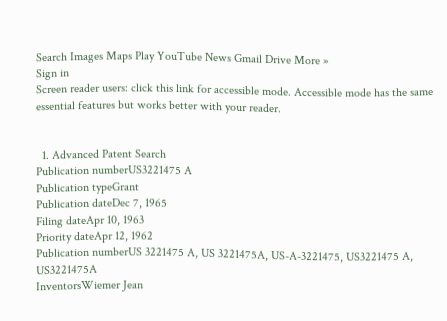Search Images Maps Play YouTube News Gmail Drive More »
Sign in
Screen reader users: click this link for accessible mode. Accessible mode has the same essential features but works better with your reader.


  1. Advanced Patent Search
Publication numberUS3221475 A
Publication typeGrant
Publication dateDec 7, 1965
Filing dateApr 10, 1963
Priority dateApr 12, 1962
Publication numberUS 3221475 A, US 3221475A, US-A-3221475, US3221475 A, US3221475A
InventorsWiemer Jean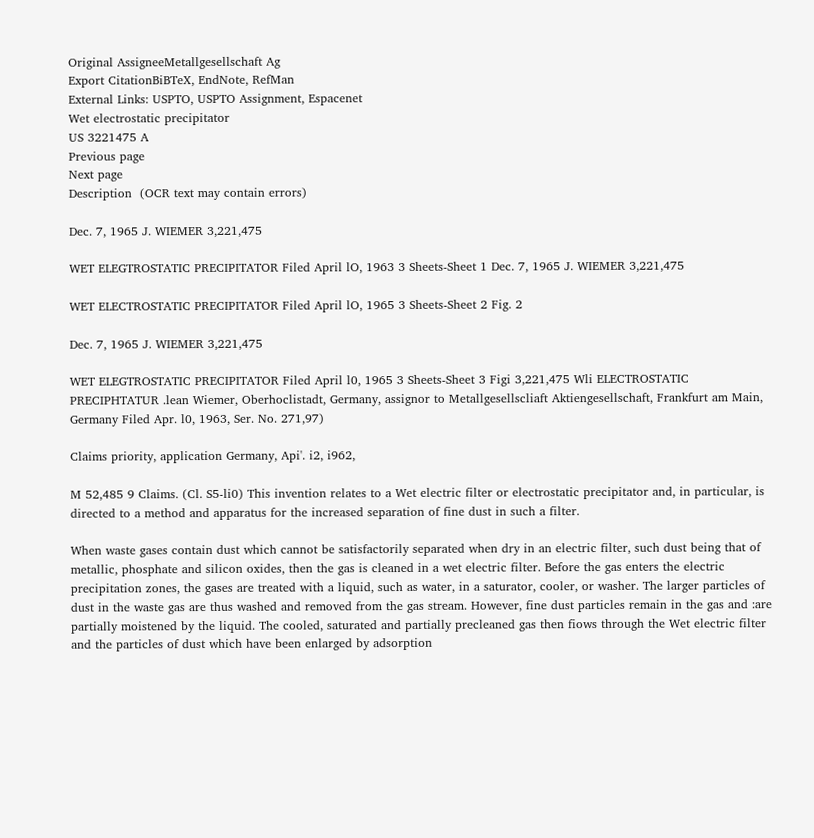Original AssigneeMetallgesellschaft Ag
Export CitationBiBTeX, EndNote, RefMan
External Links: USPTO, USPTO Assignment, Espacenet
Wet electrostatic precipitator
US 3221475 A
Previous page
Next page
Description  (OCR text may contain errors)

Dec. 7, 1965 J. WIEMER 3,221,475

WET ELEGTROSTATIC PRECIPITATOR Filed April lO, 1963 3 Sheets-Sheet 1 Dec. 7, 1965 J. WIEMER 3,221,475

WET ELECTROSTATIC PRECIPITATOR Filed April lO, 1965 3 Sheets-Sheet 2 Fig. 2

Dec. 7, 1965 J. WIEMER 3,221,475

WET ELEGTROSTATIC PRECIPITATOR Filed April l0, 1965 3 Sheets-Sheet 3 Figi 3,221,475 Wli ELECTROSTATIC PRECIPHTATUR .lean Wiemer, Oberhoclistadt, Germany, assignor to Metallgesellscliaft Aktiengesellschaft, Frankfurt am Main, Germany Filed Apr. l0, 1963, Ser. No. 271,97)

Claims priority, application Germany, Api'. i2, i962,

M 52,485 9 Claims. (Cl. S5-li0) This invention relates to a Wet electric filter or electrostatic precipitator and, in particular, is directed to a method and apparatus for the increased separation of fine dust in such a filter.

When waste gases contain dust which cannot be satisfactorily separated when dry in an electric filter, such dust being that of metallic, phosphate and silicon oxides, then the gas is cleaned in a wet electric filter. Before the gas enters the electric precipitation zones, the gases are treated with a liquid, such as water, in a saturator, cooler, or washer. The larger particles of dust in the waste gas are thus washed and removed from the gas stream. However, fine dust particles remain in the gas and :are partially moistened by the liquid. The cooled, saturated and partially precleaned gas then fiows through the Wet electric filter and the particles of dust which have been enlarged by adsorption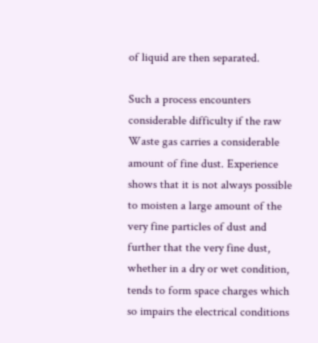of liquid are then separated.

Such a process encounters considerable difficulty if the raw Waste gas carries a considerable amount of fine dust. Experience shows that it is not always possible to moisten a large amount of the very fine particles of dust and further that the very fine dust, whether in a dry or wet condition, tends to form space charges which so impairs the electrical conditions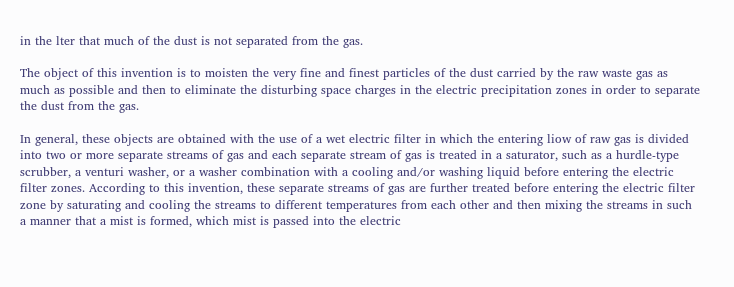in the lter that much of the dust is not separated from the gas.

The object of this invention is to moisten the very fine and finest particles of the dust carried by the raw waste gas as much as possible and then to eliminate the disturbing space charges in the electric precipitation zones in order to separate the dust from the gas.

In general, these objects are obtained with the use of a wet electric filter in which the entering liow of raw gas is divided into two or more separate streams of gas and each separate stream of gas is treated in a saturator, such as a hurdle-type scrubber, a venturi washer, or a washer combination with a cooling and/or washing liquid before entering the electric filter zones. According to this invention, these separate streams of gas are further treated before entering the electric filter zone by saturating and cooling the streams to different temperatures from each other and then mixing the streams in such a manner that a mist is formed, which mist is passed into the electric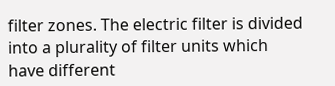filter zones. The electric filter is divided into a plurality of filter units which have different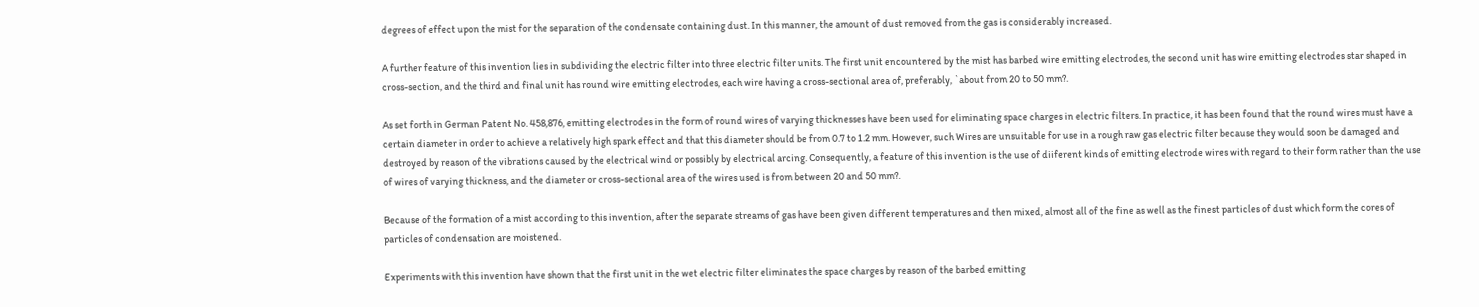degrees of effect upon the mist for the separation of the condensate containing dust. In this manner, the amount of dust removed from the gas is considerably increased.

A further feature of this invention lies in subdividing the electric filter into three electric filter units. The first unit encountered by the mist has barbed wire emitting electrodes, the second unit has wire emitting electrodes star shaped in cross-section, and the third and final unit has round wire emitting electrodes, each wire having a cross-sectional area of, preferably, `about from 20 to 50 mm?.

As set forth in German Patent No. 458,876, emitting electrodes in the form of round wires of varying thicknesses have been used for eliminating space charges in electric filters. In practice, it has been found that the round wires must have a certain diameter in order to achieve a relatively high spark effect and that this diameter should be from 0.7 to 1.2 mm. However, such Wires are unsuitable for use in a rough raw gas electric filter because they would soon be damaged and destroyed by reason of the vibrations caused by the electrical wind or possibly by electrical arcing. Consequently, a feature of this invention is the use of diiferent kinds of emitting electrode wires with regard to their form rather than the use of wires of varying thickness, and the diameter or cross-sectional area of the wires used is from between 20 and 50 mm?.

Because of the formation of a mist according to this invention, after the separate streams of gas have been given different temperatures and then mixed, almost all of the fine as well as the finest particles of dust which form the cores of particles of condensation are moistened.

Experiments with this invention have shown that the first unit in the wet electric filter eliminates the space charges by reason of the barbed emitting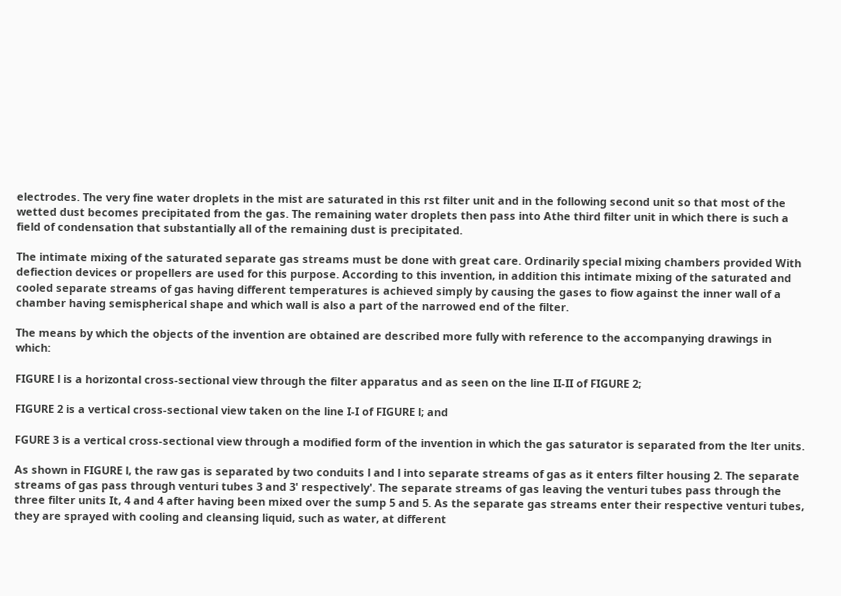electrodes. The very fine water droplets in the mist are saturated in this rst filter unit and in the following second unit so that most of the wetted dust becomes precipitated from the gas. The remaining water droplets then pass into Athe third filter unit in which there is such a field of condensation that substantially all of the remaining dust is precipitated.

The intimate mixing of the saturated separate gas streams must be done with great care. Ordinarily special mixing chambers provided With defiection devices or propellers are used for this purpose. According to this invention, in addition this intimate mixing of the saturated and cooled separate streams of gas having different temperatures is achieved simply by causing the gases to fiow against the inner wall of a chamber having semispherical shape and which wall is also a part of the narrowed end of the filter.

The means by which the objects of the invention are obtained are described more fully with reference to the accompanying drawings in which:

FIGURE l is a horizontal cross-sectional view through the filter apparatus and as seen on the line II-II of FIGURE 2;

FIGURE 2 is a vertical cross-sectional view taken on the line I-I of FIGURE l; and

FGURE 3 is a vertical cross-sectional view through a modified form of the invention in which the gas saturator is separated from the lter units.

As shown in FIGURE l, the raw gas is separated by two conduits l and l into separate streams of gas as it enters filter housing 2. The separate streams of gas pass through venturi tubes 3 and 3' respectively'. The separate streams of gas leaving the venturi tubes pass through the three filter units It, 4 and 4 after having been mixed over the sump 5 and 5. As the separate gas streams enter their respective venturi tubes, they are sprayed with cooling and cleansing liquid, such as water, at different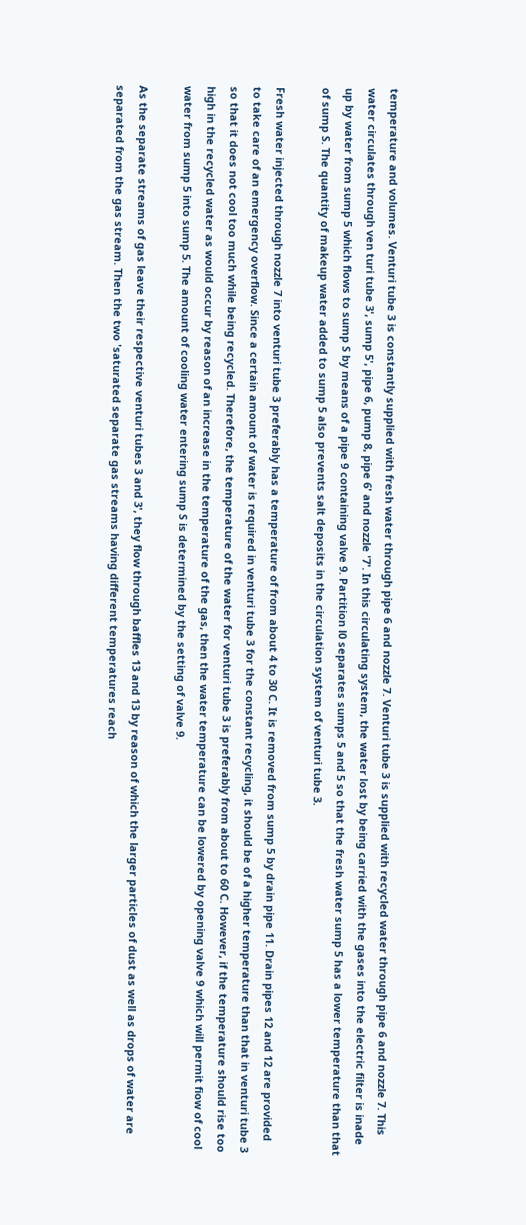temperature and volumes. Venturi tube 3 is constantly supplied with fresh water through pipe 6 and nozzle 7. Venturi tube 3 is supplied with recycled water through pipe 6 and nozzle 7. This water circulates through ven turi tube 3', sump 5', pipe 6, pump 8, pipe 6' and nozzle '7'. In this circulating system, the water lost by being carried with the gases into the electric filter is inade up by water from sump 5 which flows to sump S by means of a pipe 9 containing valve 9. Partition l0 separates sumps 5 and 5 so that the fresh water sump 5 has a lower temperature than that of sump S. The quantity of makeup water added to sump 5 also prevents salt deposits in the circulation system of venturi tube 3.

Fresh water injected through nozzle 7 into venturi tube 3 preferably has a temperature of from about 4 to 30 C. It is removed from sump 5 by drain pipe 11. Drain pipes 12 and 12 are provided to take care of an emergency overflow. Since a certain amount of water is required in venturi tube 3 for the constant recycling, it should be of a higher temperature than that in venturi tube 3 so that it does not cool too much while being recycled. Therefore, the temperature of the water for venturi tube 3 is preferably from about to 60 C. However, if the temperature should rise too high in the recycled water as would occur by reason of an increase in the temperature of the gas, then the water temperature can be lowered by opening valve 9 which will permit fiow of cool water from sump 5 into sump 5. The amount of cooling water entering sump S is determined by the setting of valve 9.

As the separate streams of gas leave their respective venturi tubes 3 and 3', they flow through baffles 13 and 13 by reason of which the larger particles of dust as well as drops of water are separated from the gas stream. Then the two 'saturated separate gas streams having different temperatures reach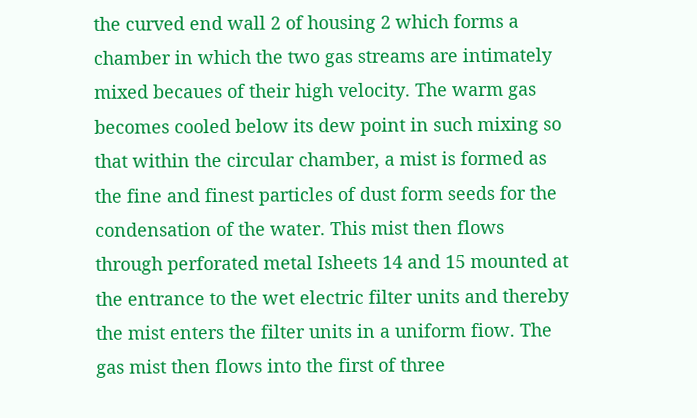the curved end wall 2 of housing 2 which forms a chamber in which the two gas streams are intimately mixed becaues of their high velocity. The warm gas becomes cooled below its dew point in such mixing so that within the circular chamber, a mist is formed as the fine and finest particles of dust form seeds for the condensation of the water. This mist then flows through perforated metal Isheets 14 and 15 mounted at the entrance to the wet electric filter units and thereby the mist enters the filter units in a uniform fiow. The gas mist then flows into the first of three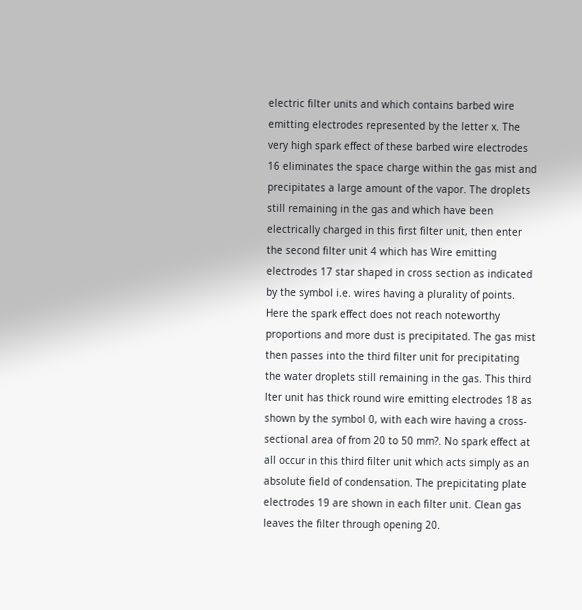electric filter units and which contains barbed wire emitting electrodes represented by the letter x. The very high spark effect of these barbed wire electrodes 16 eliminates the space charge within the gas mist and precipitates a large amount of the vapor. The droplets still remaining in the gas and which have been electrically charged in this first filter unit, then enter the second filter unit 4 which has Wire emitting electrodes 17 star shaped in cross section as indicated by the symbol i.e. wires having a plurality of points. Here the spark effect does not reach noteworthy proportions and more dust is precipitated. The gas mist then passes into the third filter unit for precipitating the water droplets still remaining in the gas. This third lter unit has thick round wire emitting electrodes 18 as shown by the symbol 0, with each wire having a cross-sectional area of from 20 to 50 mm?. No spark effect at all occur in this third filter unit which acts simply as an absolute field of condensation. The prepicitating plate electrodes 19 are shown in each filter unit. Clean gas leaves the filter through opening 20.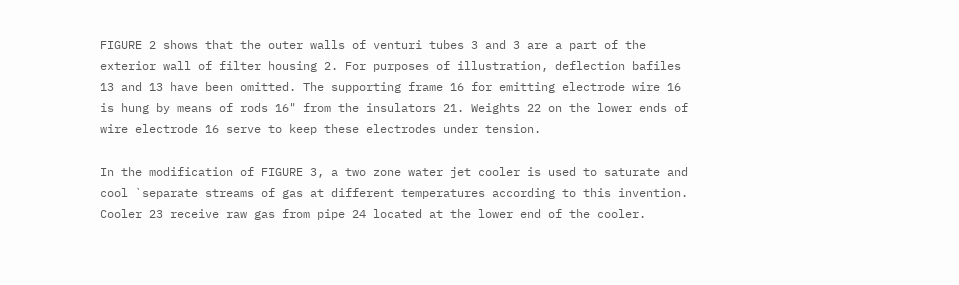FIGURE 2 shows that the outer walls of venturi tubes 3 and 3 are a part of the exterior wall of filter housing 2. For purposes of illustration, deflection bafiles 13 and 13 have been omitted. The supporting frame 16 for emitting electrode wire 16 is hung by means of rods 16" from the insulators 21. Weights 22 on the lower ends of wire electrode 16 serve to keep these electrodes under tension.

In the modification of FIGURE 3, a two zone water jet cooler is used to saturate and cool `separate streams of gas at different temperatures according to this invention. Cooler 23 receive raw gas from pipe 24 located at the lower end of the cooler.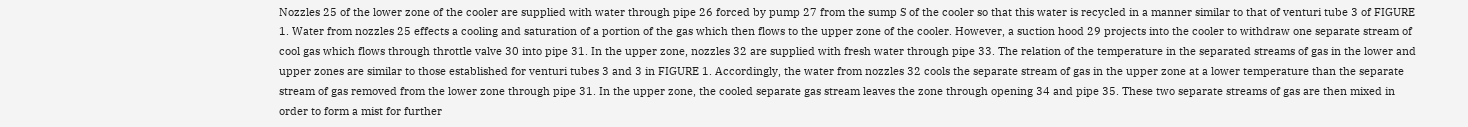Nozzles 25 of the lower zone of the cooler are supplied with water through pipe 26 forced by pump 27 from the sump S of the cooler so that this water is recycled in a manner similar to that of venturi tube 3 of FIGURE 1. Water from nozzles 25 effects a cooling and saturation of a portion of the gas which then flows to the upper zone of the cooler. However, a suction hood 29 projects into the cooler to withdraw one separate stream of cool gas which flows through throttle valve 30 into pipe 31. In the upper zone, nozzles 32 are supplied with fresh water through pipe 33. The relation of the temperature in the separated streams of gas in the lower and upper zones are similar to those established for venturi tubes 3 and 3 in FIGURE 1. Accordingly, the water from nozzles 32 cools the separate stream of gas in the upper zone at a lower temperature than the separate stream of gas removed from the lower zone through pipe 31. In the upper zone, the cooled separate gas stream leaves the zone through opening 34 and pipe 35. These two separate streams of gas are then mixed in order to form a mist for further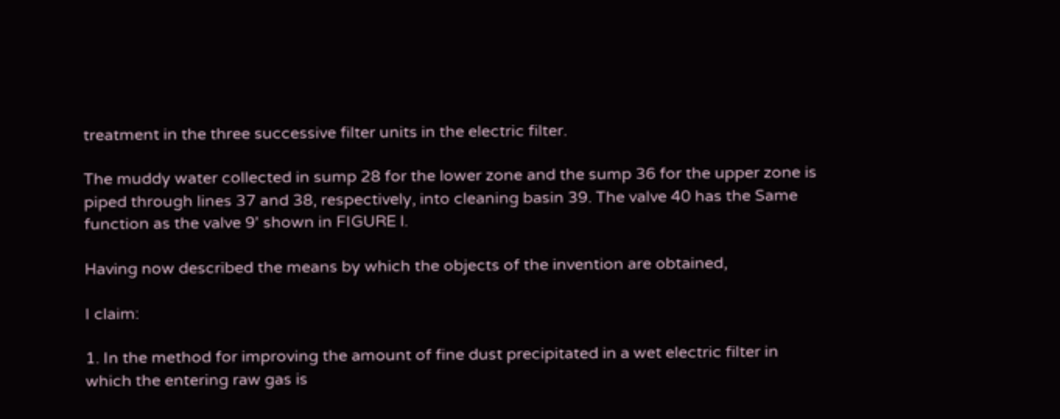treatment in the three successive filter units in the electric filter.

The muddy water collected in sump 28 for the lower zone and the sump 36 for the upper zone is piped through lines 37 and 38, respectively, into cleaning basin 39. The valve 40 has the Same function as the valve 9' shown in FIGURE l.

Having now described the means by which the objects of the invention are obtained,

I claim:

1. In the method for improving the amount of fine dust precipitated in a wet electric filter in which the entering raw gas is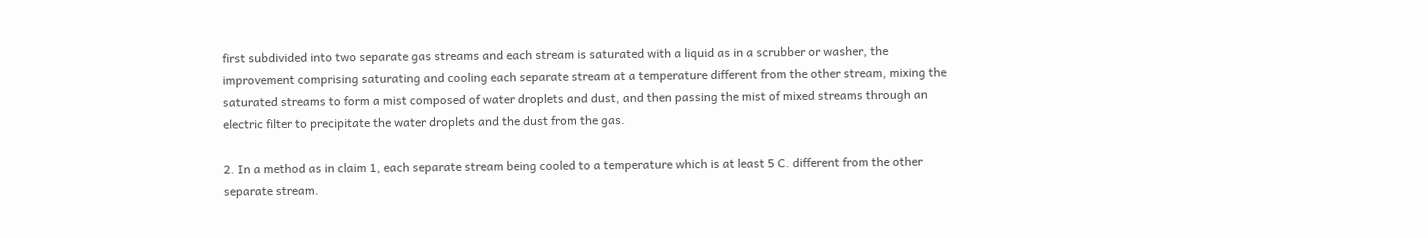first subdivided into two separate gas streams and each stream is saturated with a liquid as in a scrubber or washer, the improvement comprising saturating and cooling each separate stream at a temperature different from the other stream, mixing the saturated streams to form a mist composed of water droplets and dust, and then passing the mist of mixed streams through an electric filter to precipitate the water droplets and the dust from the gas.

2. In a method as in claim 1, each separate stream being cooled to a temperature which is at least 5 C. different from the other separate stream.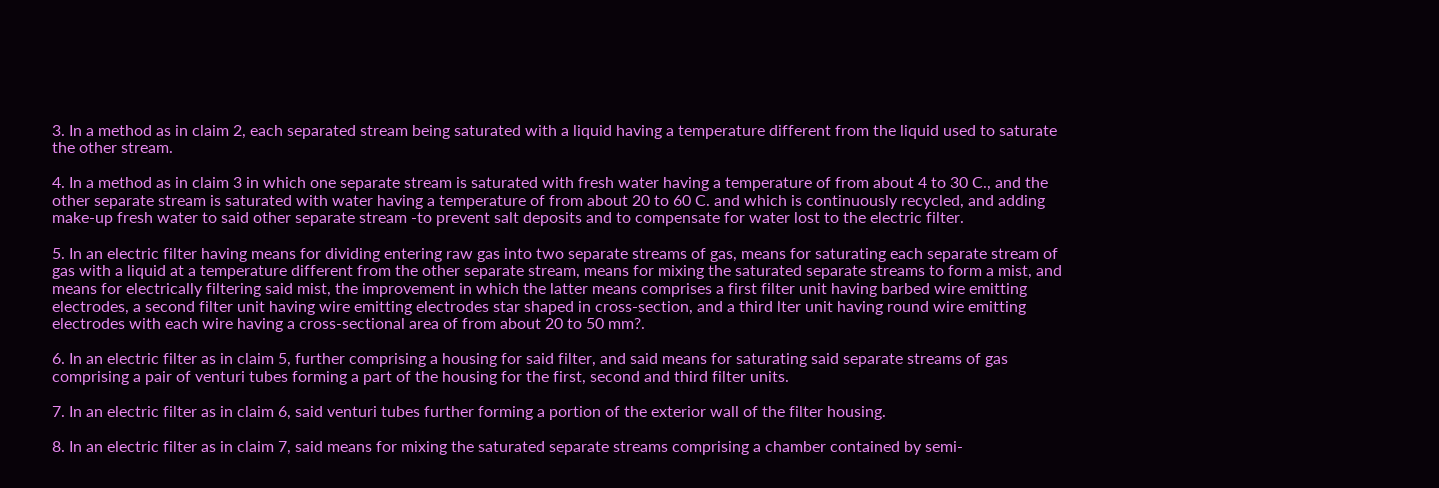3. In a method as in claim 2, each separated stream being saturated with a liquid having a temperature different from the liquid used to saturate the other stream.

4. In a method as in claim 3 in which one separate stream is saturated with fresh water having a temperature of from about 4 to 30 C., and the other separate stream is saturated with water having a temperature of from about 20 to 60 C. and which is continuously recycled, and adding make-up fresh water to said other separate stream -to prevent salt deposits and to compensate for water lost to the electric filter.

5. In an electric filter having means for dividing entering raw gas into two separate streams of gas, means for saturating each separate stream of gas with a liquid at a temperature different from the other separate stream, means for mixing the saturated separate streams to form a mist, and means for electrically filtering said mist, the improvement in which the latter means comprises a first filter unit having barbed wire emitting electrodes, a second filter unit having wire emitting electrodes star shaped in cross-section, and a third lter unit having round wire emitting electrodes with each wire having a cross-sectional area of from about 20 to 50 mm?.

6. In an electric filter as in claim 5, further comprising a housing for said filter, and said means for saturating said separate streams of gas comprising a pair of venturi tubes forming a part of the housing for the first, second and third filter units.

7. In an electric filter as in claim 6, said venturi tubes further forming a portion of the exterior wall of the filter housing.

8. In an electric filter as in claim 7, said means for mixing the saturated separate streams comprising a chamber contained by semi-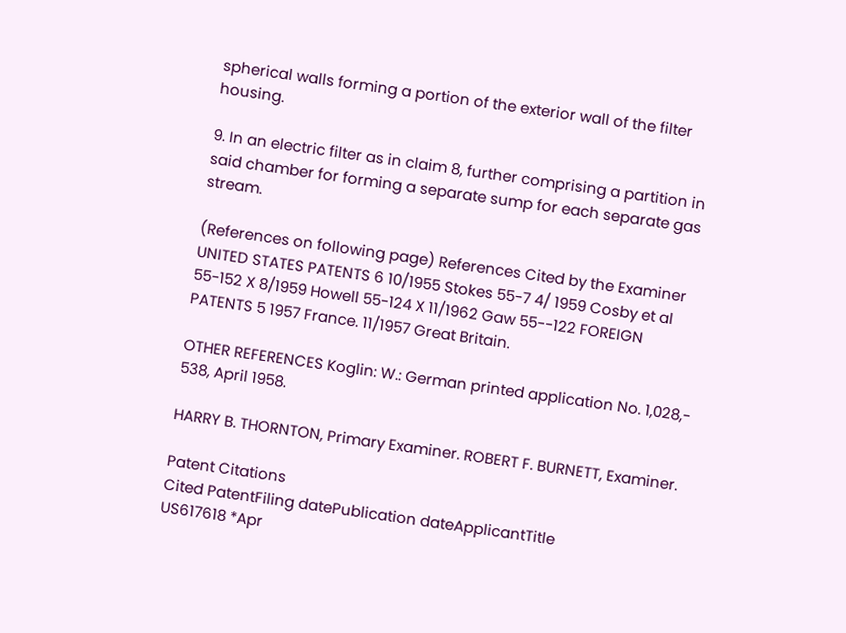spherical walls forming a portion of the exterior wall of the filter housing.

9. In an electric filter as in claim 8, further comprising a partition in said chamber for forming a separate sump for each separate gas stream.

(References on following page) References Cited by the Examiner UNITED STATES PATENTS 6 10/1955 Stokes 55-7 4/ 1959 Cosby et al 55-152 X 8/1959 Howell 55-124 X 11/1962 Gaw 55--122 FOREIGN PATENTS 5 1957 France. 11/1957 Great Britain.

OTHER REFERENCES Koglin: W.: German printed application No. 1,028,- 538, April 1958.

HARRY B. THORNTON, Primary Examiner. ROBERT F. BURNETT, Examiner.

Patent Citations
Cited PatentFiling datePublication dateApplicantTitle
US617618 *Apr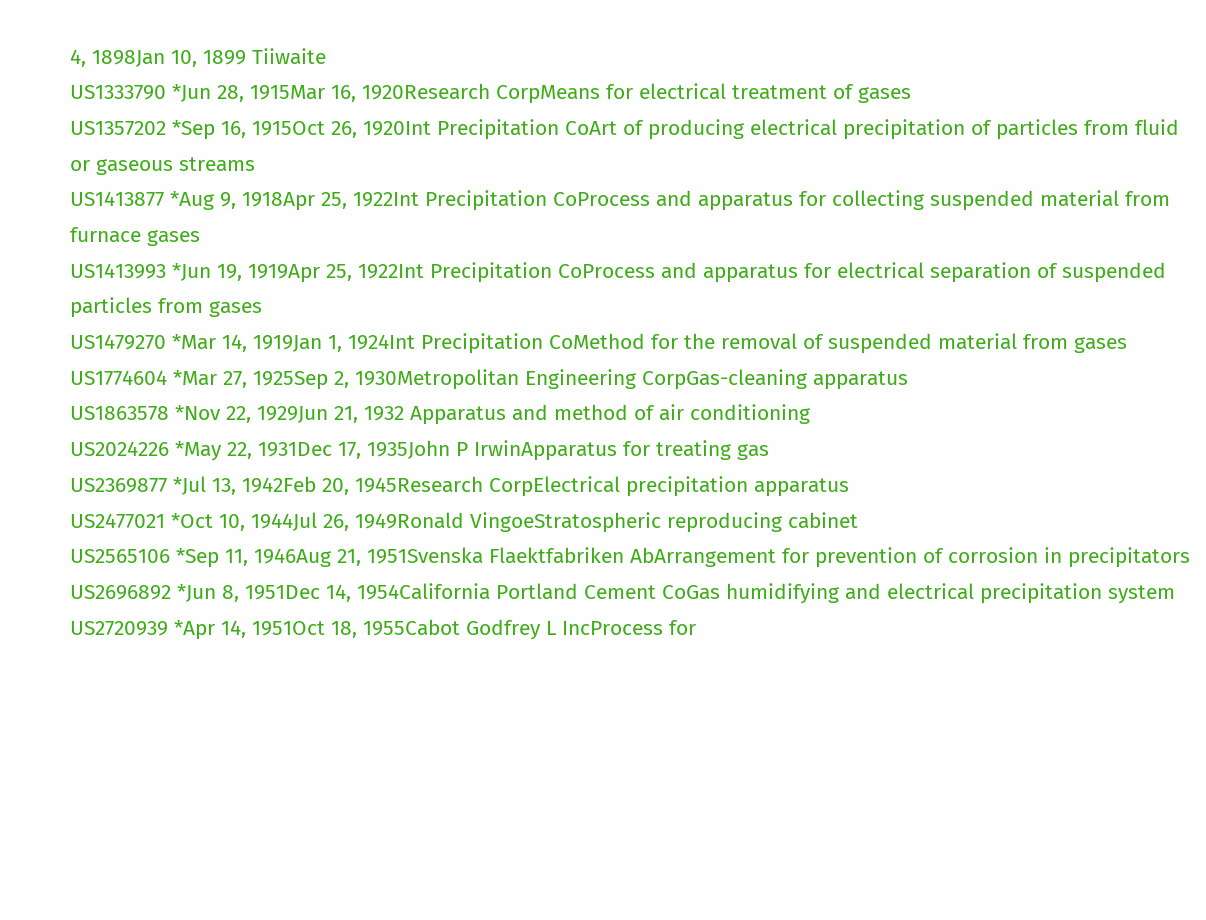4, 1898Jan 10, 1899 Tiiwaite
US1333790 *Jun 28, 1915Mar 16, 1920Research CorpMeans for electrical treatment of gases
US1357202 *Sep 16, 1915Oct 26, 1920Int Precipitation CoArt of producing electrical precipitation of particles from fluid or gaseous streams
US1413877 *Aug 9, 1918Apr 25, 1922Int Precipitation CoProcess and apparatus for collecting suspended material from furnace gases
US1413993 *Jun 19, 1919Apr 25, 1922Int Precipitation CoProcess and apparatus for electrical separation of suspended particles from gases
US1479270 *Mar 14, 1919Jan 1, 1924Int Precipitation CoMethod for the removal of suspended material from gases
US1774604 *Mar 27, 1925Sep 2, 1930Metropolitan Engineering CorpGas-cleaning apparatus
US1863578 *Nov 22, 1929Jun 21, 1932 Apparatus and method of air conditioning
US2024226 *May 22, 1931Dec 17, 1935John P IrwinApparatus for treating gas
US2369877 *Jul 13, 1942Feb 20, 1945Research CorpElectrical precipitation apparatus
US2477021 *Oct 10, 1944Jul 26, 1949Ronald VingoeStratospheric reproducing cabinet
US2565106 *Sep 11, 1946Aug 21, 1951Svenska Flaektfabriken AbArrangement for prevention of corrosion in precipitators
US2696892 *Jun 8, 1951Dec 14, 1954California Portland Cement CoGas humidifying and electrical precipitation system
US2720939 *Apr 14, 1951Oct 18, 1955Cabot Godfrey L IncProcess for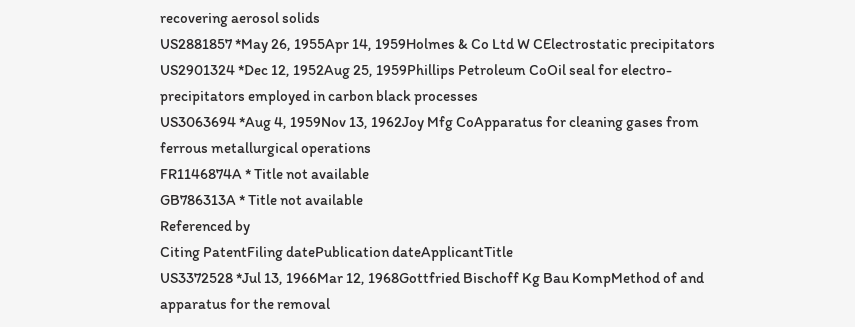recovering aerosol solids
US2881857 *May 26, 1955Apr 14, 1959Holmes & Co Ltd W CElectrostatic precipitators
US2901324 *Dec 12, 1952Aug 25, 1959Phillips Petroleum CoOil seal for electro-precipitators employed in carbon black processes
US3063694 *Aug 4, 1959Nov 13, 1962Joy Mfg CoApparatus for cleaning gases from ferrous metallurgical operations
FR1146874A * Title not available
GB786313A * Title not available
Referenced by
Citing PatentFiling datePublication dateApplicantTitle
US3372528 *Jul 13, 1966Mar 12, 1968Gottfried Bischoff Kg Bau KompMethod of and apparatus for the removal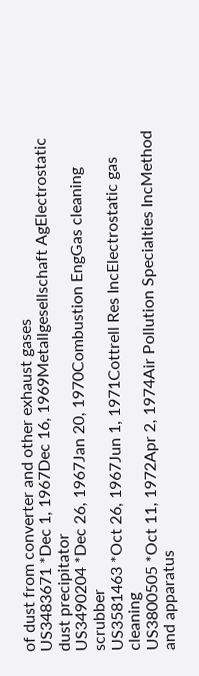of dust from converter and other exhaust gases
US3483671 *Dec 1, 1967Dec 16, 1969Metallgesellschaft AgElectrostatic dust precipitator
US3490204 *Dec 26, 1967Jan 20, 1970Combustion EngGas cleaning scrubber
US3581463 *Oct 26, 1967Jun 1, 1971Cottrell Res IncElectrostatic gas cleaning
US3800505 *Oct 11, 1972Apr 2, 1974Air Pollution Specialties IncMethod and apparatus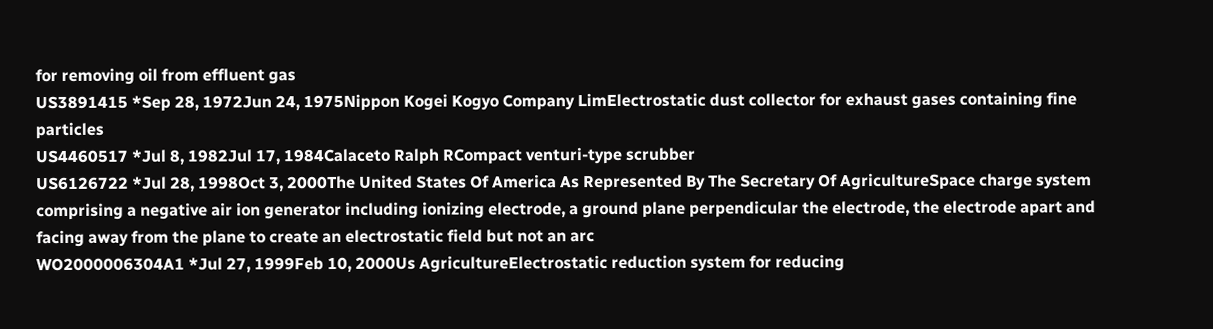for removing oil from effluent gas
US3891415 *Sep 28, 1972Jun 24, 1975Nippon Kogei Kogyo Company LimElectrostatic dust collector for exhaust gases containing fine particles
US4460517 *Jul 8, 1982Jul 17, 1984Calaceto Ralph RCompact venturi-type scrubber
US6126722 *Jul 28, 1998Oct 3, 2000The United States Of America As Represented By The Secretary Of AgricultureSpace charge system comprising a negative air ion generator including ionizing electrode, a ground plane perpendicular the electrode, the electrode apart and facing away from the plane to create an electrostatic field but not an arc
WO2000006304A1 *Jul 27, 1999Feb 10, 2000Us AgricultureElectrostatic reduction system for reducing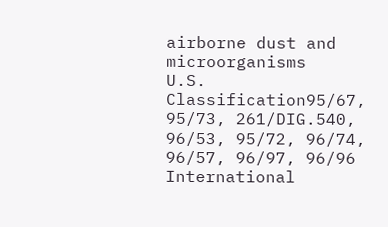airborne dust and microorganisms
U.S. Classification95/67, 95/73, 261/DIG.540, 96/53, 95/72, 96/74, 96/57, 96/97, 96/96
International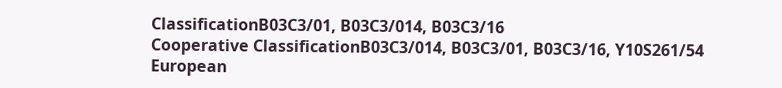ClassificationB03C3/01, B03C3/014, B03C3/16
Cooperative ClassificationB03C3/014, B03C3/01, B03C3/16, Y10S261/54
European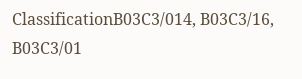ClassificationB03C3/014, B03C3/16, B03C3/01